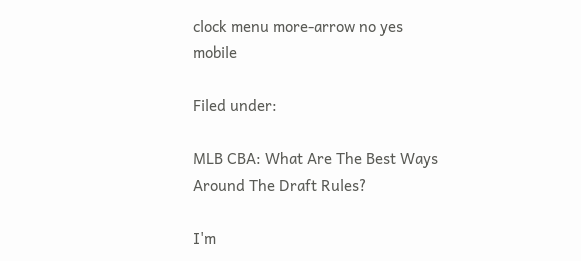clock menu more-arrow no yes mobile

Filed under:

MLB CBA: What Are The Best Ways Around The Draft Rules?

I'm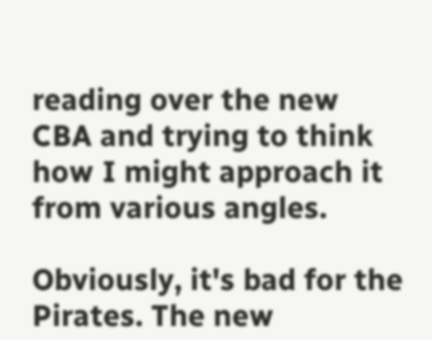reading over the new CBA and trying to think how I might approach it from various angles.

Obviously, it's bad for the Pirates. The new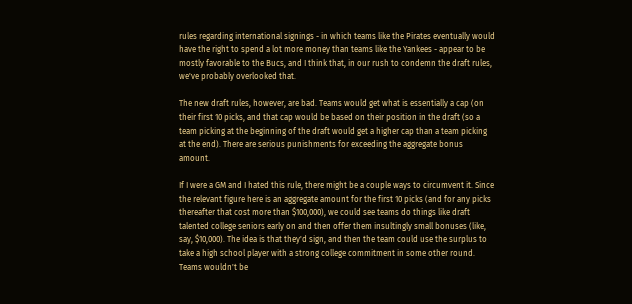rules regarding international signings - in which teams like the Pirates eventually would have the right to spend a lot more money than teams like the Yankees - appear to be mostly favorable to the Bucs, and I think that, in our rush to condemn the draft rules, we've probably overlooked that.

The new draft rules, however, are bad. Teams would get what is essentially a cap (on their first 10 picks, and that cap would be based on their position in the draft (so a team picking at the beginning of the draft would get a higher cap than a team picking at the end). There are serious punishments for exceeding the aggregate bonus amount.

If I were a GM and I hated this rule, there might be a couple ways to circumvent it. Since the relevant figure here is an aggregate amount for the first 10 picks (and for any picks thereafter that cost more than $100,000), we could see teams do things like draft talented college seniors early on and then offer them insultingly small bonuses (like, say, $10,000). The idea is that they'd sign, and then the team could use the surplus to take a high school player with a strong college commitment in some other round. Teams wouldn't be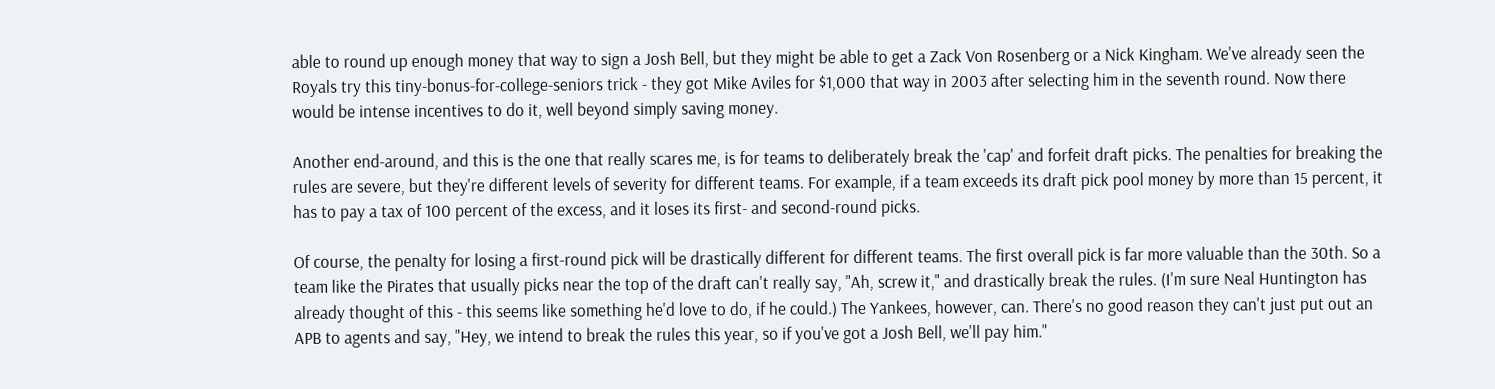able to round up enough money that way to sign a Josh Bell, but they might be able to get a Zack Von Rosenberg or a Nick Kingham. We've already seen the Royals try this tiny-bonus-for-college-seniors trick - they got Mike Aviles for $1,000 that way in 2003 after selecting him in the seventh round. Now there would be intense incentives to do it, well beyond simply saving money.

Another end-around, and this is the one that really scares me, is for teams to deliberately break the 'cap' and forfeit draft picks. The penalties for breaking the rules are severe, but they're different levels of severity for different teams. For example, if a team exceeds its draft pick pool money by more than 15 percent, it has to pay a tax of 100 percent of the excess, and it loses its first- and second-round picks.

Of course, the penalty for losing a first-round pick will be drastically different for different teams. The first overall pick is far more valuable than the 30th. So a team like the Pirates that usually picks near the top of the draft can't really say, "Ah, screw it," and drastically break the rules. (I'm sure Neal Huntington has already thought of this - this seems like something he'd love to do, if he could.) The Yankees, however, can. There's no good reason they can't just put out an APB to agents and say, "Hey, we intend to break the rules this year, so if you've got a Josh Bell, we'll pay him."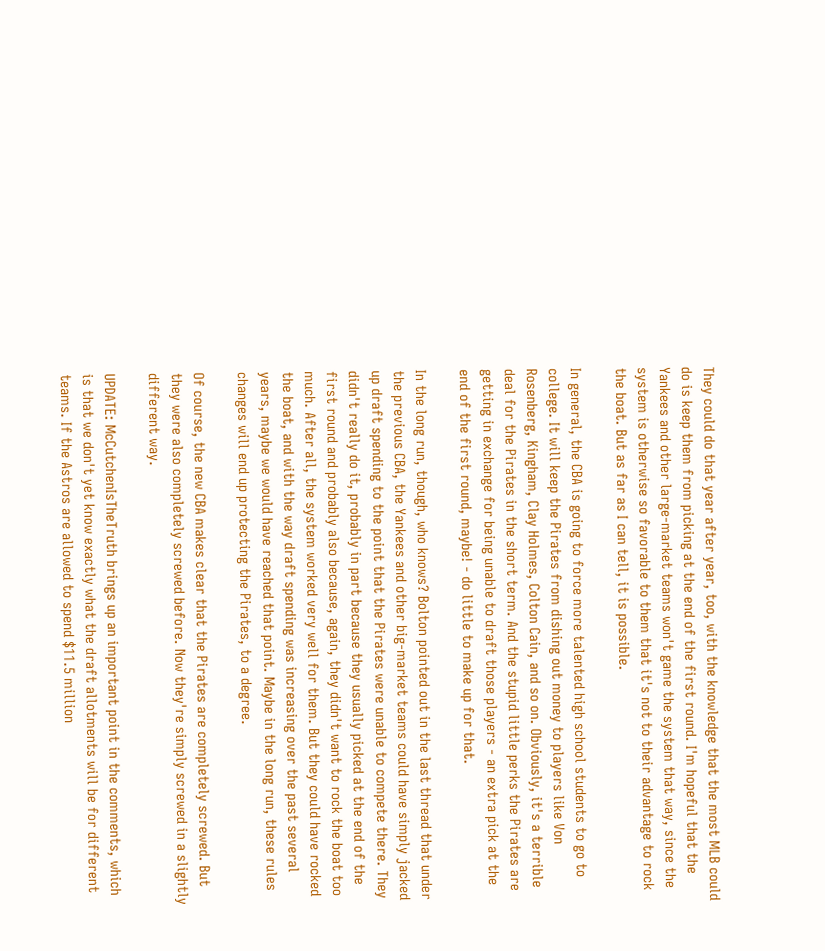They could do that year after year, too, with the knowledge that the most MLB could do is keep them from picking at the end of the first round. I'm hopeful that the Yankees and other large-market teams won't game the system that way, since the system is otherwise so favorable to them that it's not to their advantage to rock the boat. But as far as I can tell, it is possible.

In general, the CBA is going to force more talented high school students to go to college. It will keep the Pirates from dishing out money to players like Von Rosenberg, Kingham, Clay Holmes, Colton Cain, and so on. Obviously, it's a terrible deal for the Pirates in the short term. And the stupid little perks the Pirates are getting in exchange for being unable to draft those players - an extra pick at the end of the first round, maybe! - do little to make up for that.

In the long run, though, who knows? Bolton pointed out in the last thread that under the previous CBA, the Yankees and other big-market teams could have simply jacked up draft spending to the point that the Pirates were unable to compete there. They didn't really do it, probably in part because they usually picked at the end of the first round and probably also because, again, they didn't want to rock the boat too much. After all, the system worked very well for them. But they could have rocked the boat, and with the way draft spending was increasing over the past several years, maybe we would have reached that point. Maybe in the long run, these rules changes will end up protecting the Pirates, to a degree.

Of course, the new CBA makes clear that the Pirates are completely screwed. But they were also completely screwed before. Now they're simply screwed in a slightly different way.

UPDATE: McCutchenIsTheTruth brings up an important point in the comments, which is that we don't yet know exactly what the draft allotments will be for different teams. If the Astros are allowed to spend $11.5 million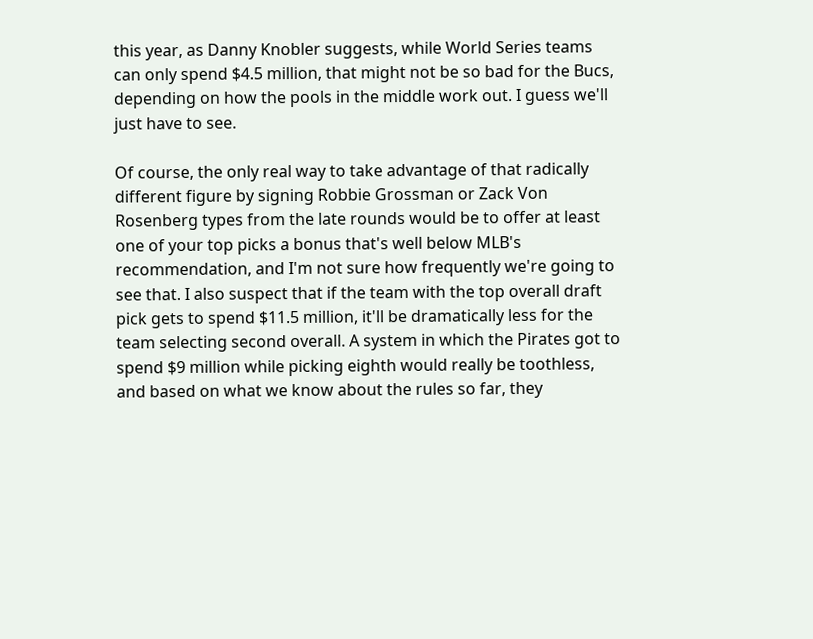this year, as Danny Knobler suggests, while World Series teams can only spend $4.5 million, that might not be so bad for the Bucs, depending on how the pools in the middle work out. I guess we'll just have to see.

Of course, the only real way to take advantage of that radically different figure by signing Robbie Grossman or Zack Von Rosenberg types from the late rounds would be to offer at least one of your top picks a bonus that's well below MLB's recommendation, and I'm not sure how frequently we're going to see that. I also suspect that if the team with the top overall draft pick gets to spend $11.5 million, it'll be dramatically less for the team selecting second overall. A system in which the Pirates got to spend $9 million while picking eighth would really be toothless, and based on what we know about the rules so far, they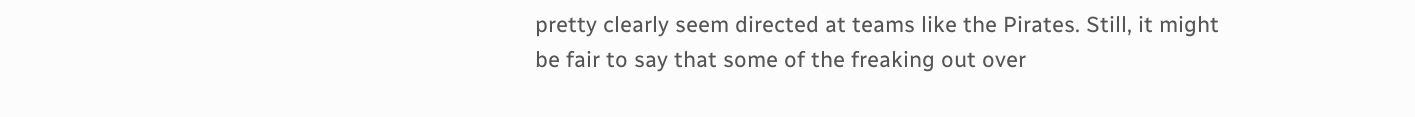pretty clearly seem directed at teams like the Pirates. Still, it might be fair to say that some of the freaking out over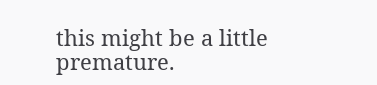this might be a little premature.